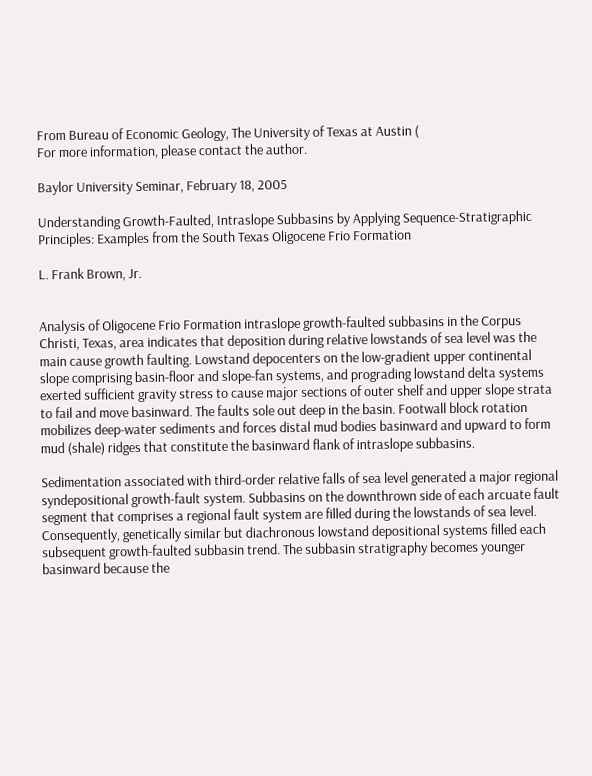From Bureau of Economic Geology, The University of Texas at Austin (
For more information, please contact the author.

Baylor University Seminar, February 18, 2005

Understanding Growth-Faulted, Intraslope Subbasins by Applying Sequence-Stratigraphic Principles: Examples from the South Texas Oligocene Frio Formation

L. Frank Brown, Jr.


Analysis of Oligocene Frio Formation intraslope growth-faulted subbasins in the Corpus Christi, Texas, area indicates that deposition during relative lowstands of sea level was the main cause growth faulting. Lowstand depocenters on the low-gradient upper continental slope comprising basin-floor and slope-fan systems, and prograding lowstand delta systems exerted sufficient gravity stress to cause major sections of outer shelf and upper slope strata to fail and move basinward. The faults sole out deep in the basin. Footwall block rotation mobilizes deep-water sediments and forces distal mud bodies basinward and upward to form mud (shale) ridges that constitute the basinward flank of intraslope subbasins.

Sedimentation associated with third-order relative falls of sea level generated a major regional syndepositional growth-fault system. Subbasins on the downthrown side of each arcuate fault segment that comprises a regional fault system are filled during the lowstands of sea level. Consequently, genetically similar but diachronous lowstand depositional systems filled each subsequent growth-faulted subbasin trend. The subbasin stratigraphy becomes younger basinward because the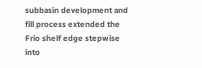subbasin development and fill process extended the Frio shelf edge stepwise into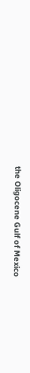the Oligocene Gulf of Mexico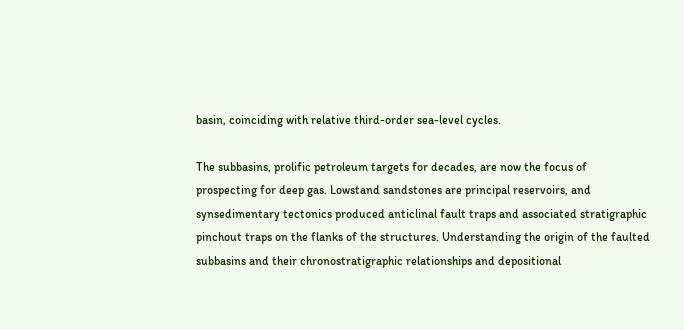basin, coinciding with relative third-order sea-level cycles.

The subbasins, prolific petroleum targets for decades, are now the focus of prospecting for deep gas. Lowstand sandstones are principal reservoirs, and synsedimentary tectonics produced anticlinal fault traps and associated stratigraphic pinchout traps on the flanks of the structures. Understanding the origin of the faulted subbasins and their chronostratigraphic relationships and depositional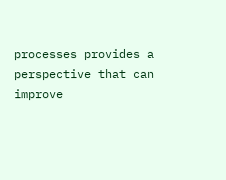processes provides a perspective that can improve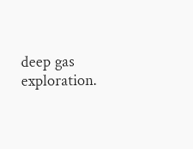deep gas exploration.